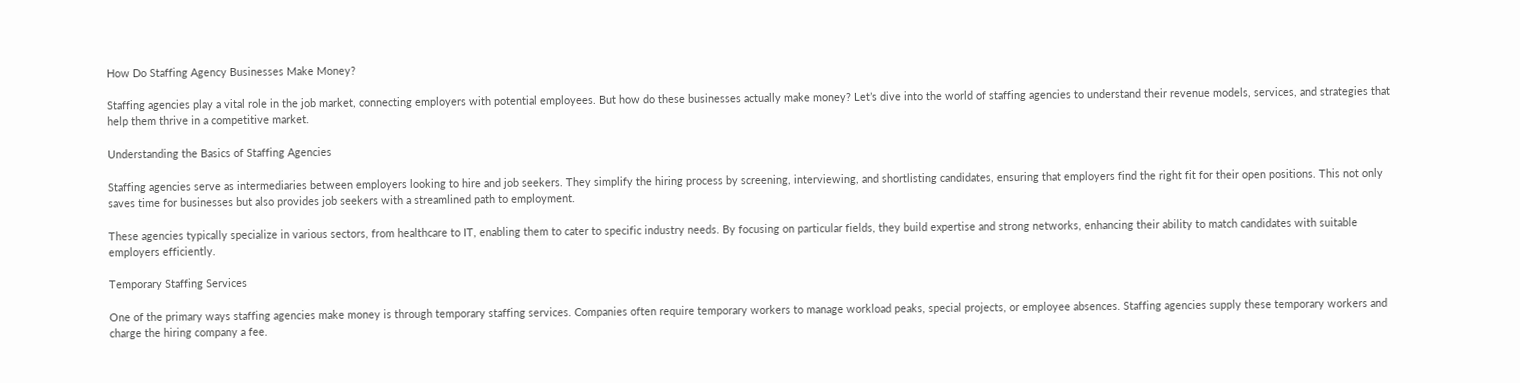How Do Staffing Agency Businesses Make Money?

Staffing agencies play a vital role in the job market, connecting employers with potential employees. But how do these businesses actually make money? Let’s dive into the world of staffing agencies to understand their revenue models, services, and strategies that help them thrive in a competitive market.

Understanding the Basics of Staffing Agencies

Staffing agencies serve as intermediaries between employers looking to hire and job seekers. They simplify the hiring process by screening, interviewing, and shortlisting candidates, ensuring that employers find the right fit for their open positions. This not only saves time for businesses but also provides job seekers with a streamlined path to employment.

These agencies typically specialize in various sectors, from healthcare to IT, enabling them to cater to specific industry needs. By focusing on particular fields, they build expertise and strong networks, enhancing their ability to match candidates with suitable employers efficiently.

Temporary Staffing Services

One of the primary ways staffing agencies make money is through temporary staffing services. Companies often require temporary workers to manage workload peaks, special projects, or employee absences. Staffing agencies supply these temporary workers and charge the hiring company a fee.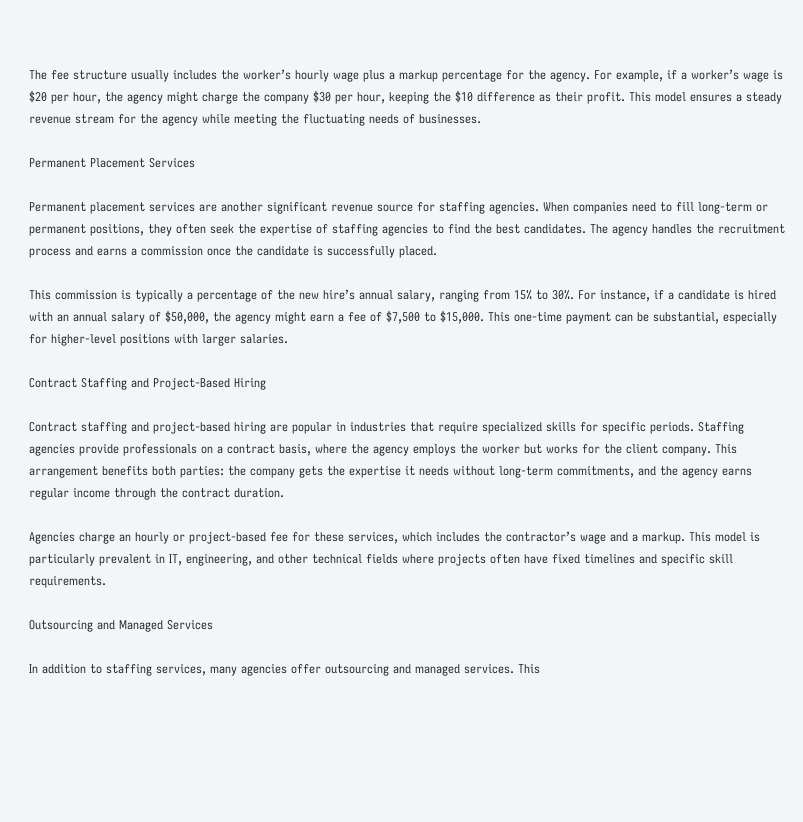The fee structure usually includes the worker’s hourly wage plus a markup percentage for the agency. For example, if a worker’s wage is $20 per hour, the agency might charge the company $30 per hour, keeping the $10 difference as their profit. This model ensures a steady revenue stream for the agency while meeting the fluctuating needs of businesses.

Permanent Placement Services

Permanent placement services are another significant revenue source for staffing agencies. When companies need to fill long-term or permanent positions, they often seek the expertise of staffing agencies to find the best candidates. The agency handles the recruitment process and earns a commission once the candidate is successfully placed.

This commission is typically a percentage of the new hire’s annual salary, ranging from 15% to 30%. For instance, if a candidate is hired with an annual salary of $50,000, the agency might earn a fee of $7,500 to $15,000. This one-time payment can be substantial, especially for higher-level positions with larger salaries.

Contract Staffing and Project-Based Hiring

Contract staffing and project-based hiring are popular in industries that require specialized skills for specific periods. Staffing agencies provide professionals on a contract basis, where the agency employs the worker but works for the client company. This arrangement benefits both parties: the company gets the expertise it needs without long-term commitments, and the agency earns regular income through the contract duration.

Agencies charge an hourly or project-based fee for these services, which includes the contractor’s wage and a markup. This model is particularly prevalent in IT, engineering, and other technical fields where projects often have fixed timelines and specific skill requirements.

Outsourcing and Managed Services

In addition to staffing services, many agencies offer outsourcing and managed services. This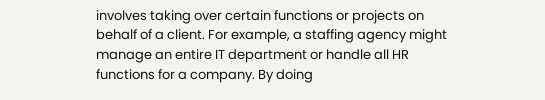involves taking over certain functions or projects on behalf of a client. For example, a staffing agency might manage an entire IT department or handle all HR functions for a company. By doing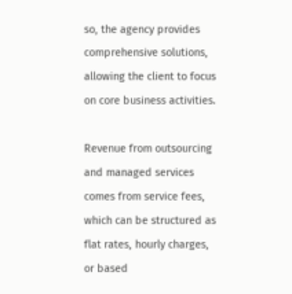so, the agency provides comprehensive solutions, allowing the client to focus on core business activities.

Revenue from outsourcing and managed services comes from service fees, which can be structured as flat rates, hourly charges, or based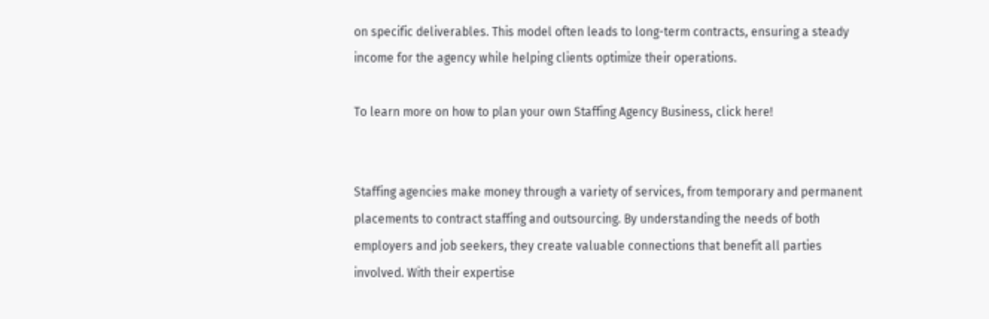on specific deliverables. This model often leads to long-term contracts, ensuring a steady income for the agency while helping clients optimize their operations.

To learn more on how to plan your own Staffing Agency Business, click here!


Staffing agencies make money through a variety of services, from temporary and permanent placements to contract staffing and outsourcing. By understanding the needs of both employers and job seekers, they create valuable connections that benefit all parties involved. With their expertise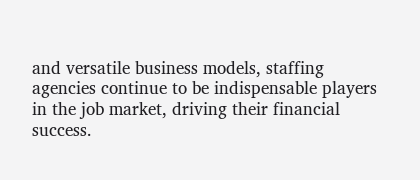and versatile business models, staffing agencies continue to be indispensable players in the job market, driving their financial success.